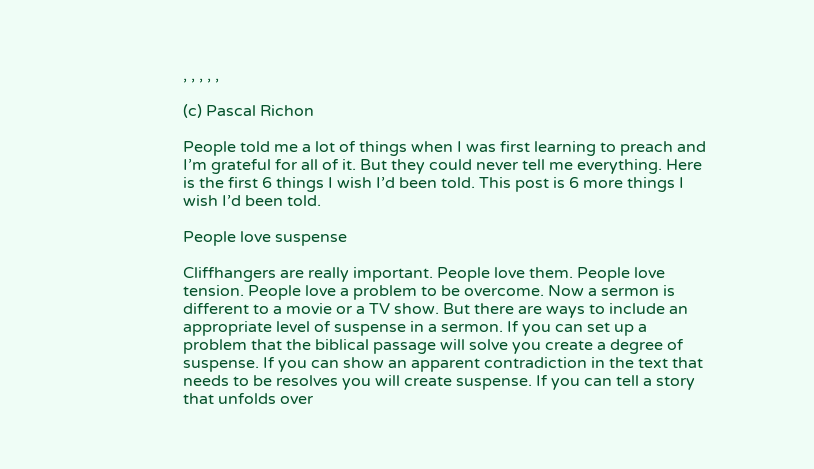, , , , ,

(c) Pascal Richon

People told me a lot of things when I was first learning to preach and I’m grateful for all of it. But they could never tell me everything. Here is the first 6 things I wish I’d been told. This post is 6 more things I wish I’d been told.

People love suspense

Cliffhangers are really important. People love them. People love tension. People love a problem to be overcome. Now a sermon is different to a movie or a TV show. But there are ways to include an appropriate level of suspense in a sermon. If you can set up a problem that the biblical passage will solve you create a degree of suspense. If you can show an apparent contradiction in the text that needs to be resolves you will create suspense. If you can tell a story that unfolds over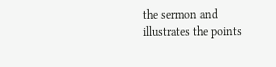the sermon and illustrates the points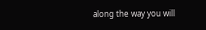along the way you will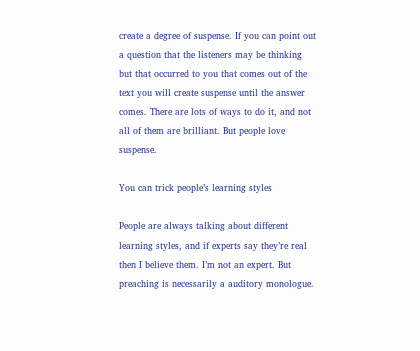create a degree of suspense. If you can point out a question that the listeners may be thinking but that occurred to you that comes out of the text you will create suspense until the answer comes. There are lots of ways to do it, and not all of them are brilliant. But people love suspense.

You can trick people’s learning styles

People are always talking about different learning styles, and if experts say they’re real then I believe them. I’m not an expert. But preaching is necessarily a auditory monologue.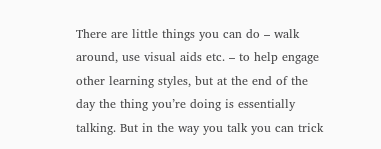There are little things you can do – walk around, use visual aids etc. – to help engage other learning styles, but at the end of the day the thing you’re doing is essentially talking. But in the way you talk you can trick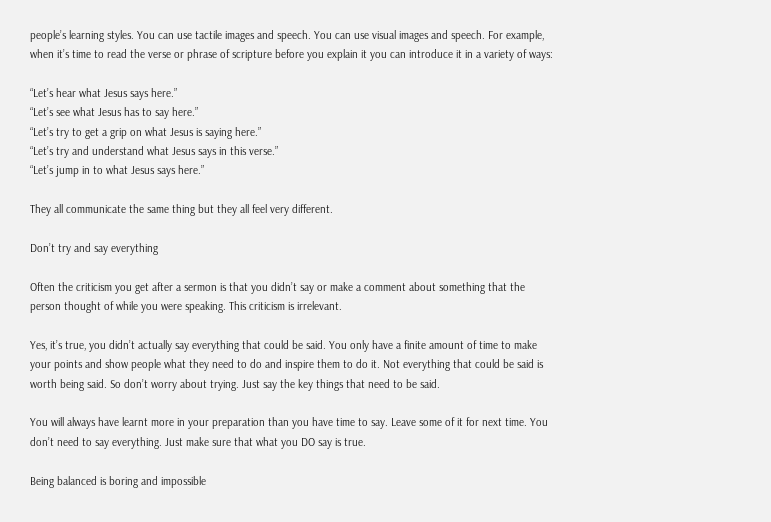people’s learning styles. You can use tactile images and speech. You can use visual images and speech. For example, when it’s time to read the verse or phrase of scripture before you explain it you can introduce it in a variety of ways:

“Let’s hear what Jesus says here.”
“Let’s see what Jesus has to say here.”
“Let’s try to get a grip on what Jesus is saying here.”
“Let’s try and understand what Jesus says in this verse.”
“Let’s jump in to what Jesus says here.”

They all communicate the same thing but they all feel very different.

Don’t try and say everything

Often the criticism you get after a sermon is that you didn’t say or make a comment about something that the person thought of while you were speaking. This criticism is irrelevant.

Yes, it’s true, you didn’t actually say everything that could be said. You only have a finite amount of time to make your points and show people what they need to do and inspire them to do it. Not everything that could be said is worth being said. So don’t worry about trying. Just say the key things that need to be said.

You will always have learnt more in your preparation than you have time to say. Leave some of it for next time. You don’t need to say everything. Just make sure that what you DO say is true.

Being balanced is boring and impossible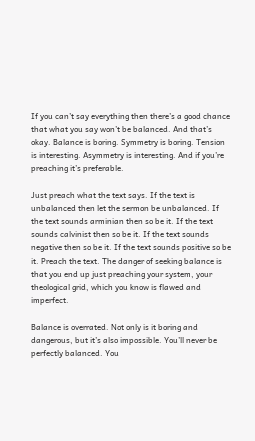If you can’t say everything then there’s a good chance that what you say won’t be balanced. And that’s okay. Balance is boring. Symmetry is boring. Tension is interesting. Asymmetry is interesting. And if you’re preaching it’s preferable.

Just preach what the text says. If the text is unbalanced then let the sermon be unbalanced. If the text sounds arminian then so be it. If the text sounds calvinist then so be it. If the text sounds negative then so be it. If the text sounds positive so be it. Preach the text. The danger of seeking balance is that you end up just preaching your system, your theological grid, which you know is flawed and imperfect.

Balance is overrated. Not only is it boring and dangerous, but it’s also impossible. You’ll never be perfectly balanced. You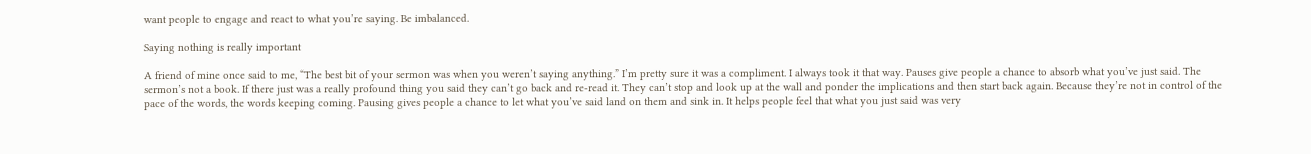want people to engage and react to what you’re saying. Be imbalanced.

Saying nothing is really important

A friend of mine once said to me, “The best bit of your sermon was when you weren’t saying anything.” I’m pretty sure it was a compliment. I always took it that way. Pauses give people a chance to absorb what you’ve just said. The sermon’s not a book. If there just was a really profound thing you said they can’t go back and re-read it. They can’t stop and look up at the wall and ponder the implications and then start back again. Because they’re not in control of the pace of the words, the words keeping coming. Pausing gives people a chance to let what you’ve said land on them and sink in. It helps people feel that what you just said was very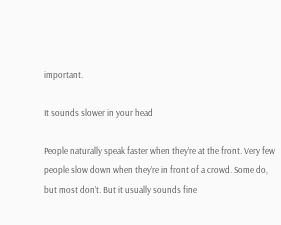important.

It sounds slower in your head

People naturally speak faster when they’re at the front. Very few people slow down when they’re in front of a crowd. Some do, but most don’t. But it usually sounds fine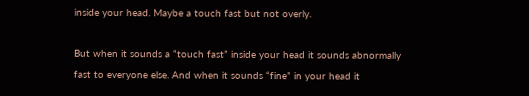inside your head. Maybe a touch fast but not overly.

But when it sounds a “touch fast” inside your head it sounds abnormally fast to everyone else. And when it sounds “fine” in your head it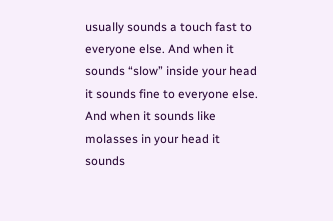usually sounds a touch fast to everyone else. And when it sounds “slow” inside your head it sounds fine to everyone else. And when it sounds like molasses in your head it sounds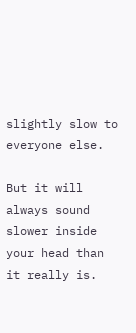slightly slow to everyone else.

But it will always sound slower inside your head than it really is.